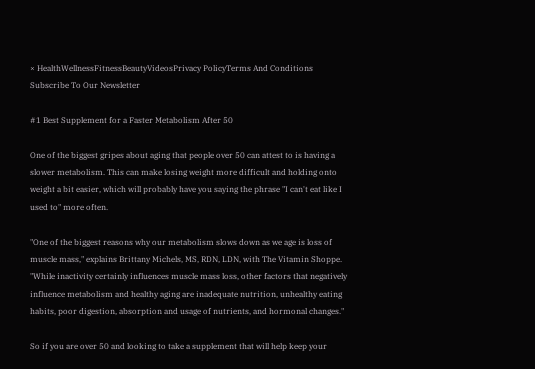× HealthWellnessFitnessBeautyVideosPrivacy PolicyTerms And Conditions
Subscribe To Our Newsletter

#1 Best Supplement for a Faster Metabolism After 50

One of the biggest gripes about aging that people over 50 can attest to is having a slower metabolism. This can make losing weight more difficult and holding onto weight a bit easier, which will probably have you saying the phrase "I can't eat like I used to" more often.

"One of the biggest reasons why our metabolism slows down as we age is loss of muscle mass," explains Brittany Michels, MS, RDN, LDN, with The Vitamin Shoppe. "While inactivity certainly influences muscle mass loss, other factors that negatively influence metabolism and healthy aging are inadequate nutrition, unhealthy eating habits, poor digestion, absorption and usage of nutrients, and hormonal changes."

So if you are over 50 and looking to take a supplement that will help keep your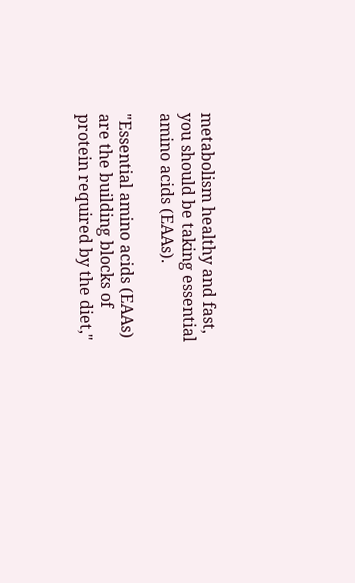metabolism healthy and fast, you should be taking essential amino acids (EAAs).

"Essential amino acids (EAAs) are the building blocks of protein required by the diet,"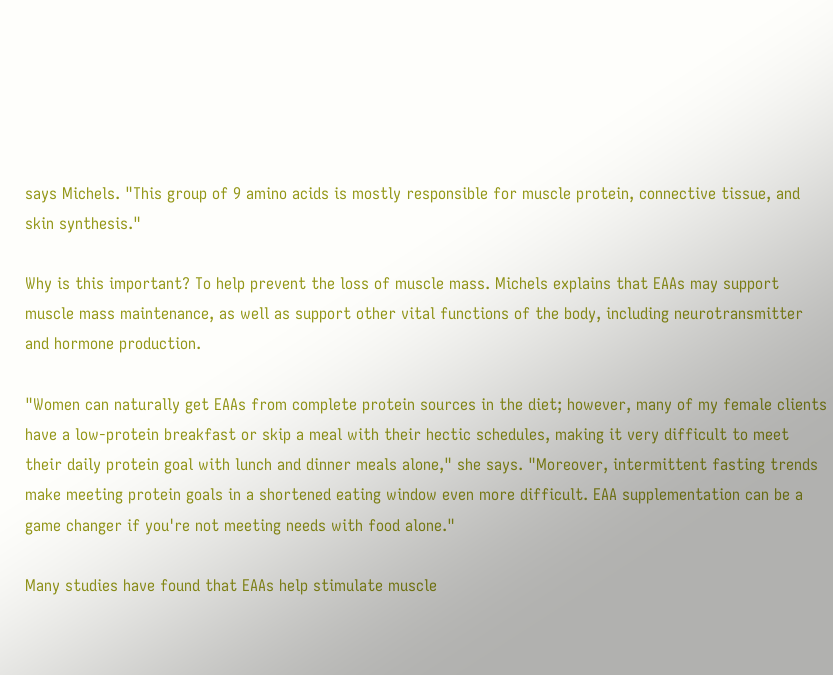says Michels. "This group of 9 amino acids is mostly responsible for muscle protein, connective tissue, and skin synthesis."

Why is this important? To help prevent the loss of muscle mass. Michels explains that EAAs may support muscle mass maintenance, as well as support other vital functions of the body, including neurotransmitter and hormone production.

"Women can naturally get EAAs from complete protein sources in the diet; however, many of my female clients have a low-protein breakfast or skip a meal with their hectic schedules, making it very difficult to meet their daily protein goal with lunch and dinner meals alone," she says. "Moreover, intermittent fasting trends make meeting protein goals in a shortened eating window even more difficult. EAA supplementation can be a game changer if you're not meeting needs with food alone."

Many studies have found that EAAs help stimulate muscle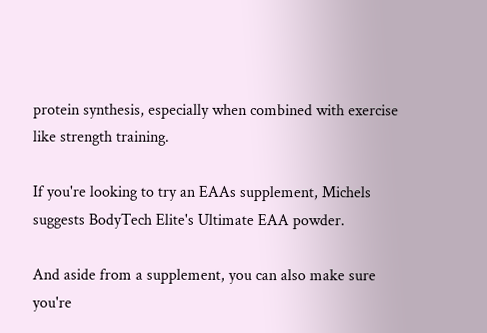protein synthesis, especially when combined with exercise like strength training.

If you're looking to try an EAAs supplement, Michels suggests BodyTech Elite's Ultimate EAA powder.

And aside from a supplement, you can also make sure you're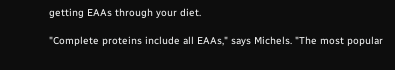getting EAAs through your diet.

"Complete proteins include all EAAs," says Michels. "The most popular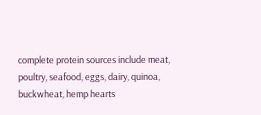complete protein sources include meat, poultry, seafood, eggs, dairy, quinoa, buckwheat, hemp hearts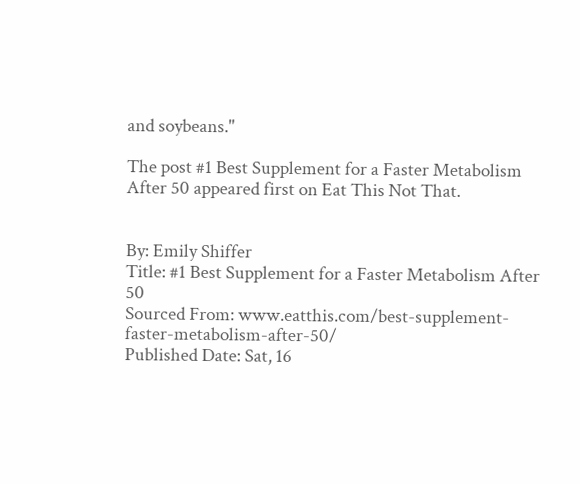and soybeans."

The post #1 Best Supplement for a Faster Metabolism After 50 appeared first on Eat This Not That.


By: Emily Shiffer
Title: #1 Best Supplement for a Faster Metabolism After 50
Sourced From: www.eatthis.com/best-supplement-faster-metabolism-after-50/
Published Date: Sat, 16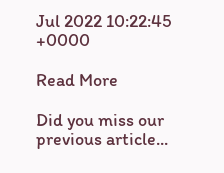Jul 2022 10:22:45 +0000

Read More

Did you miss our previous article...